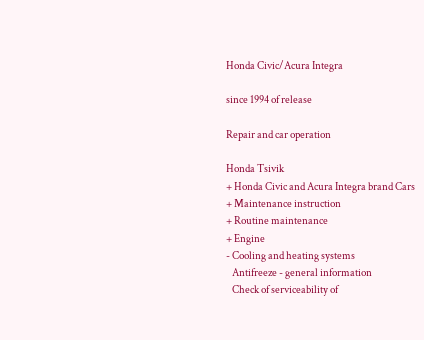Honda Civic/Acura Integra

since 1994 of release

Repair and car operation

Honda Tsivik
+ Honda Civic and Acura Integra brand Cars
+ Maintenance instruction
+ Routine maintenance
+ Engine
- Cooling and heating systems
   Antifreeze - general information
   Check of serviceability of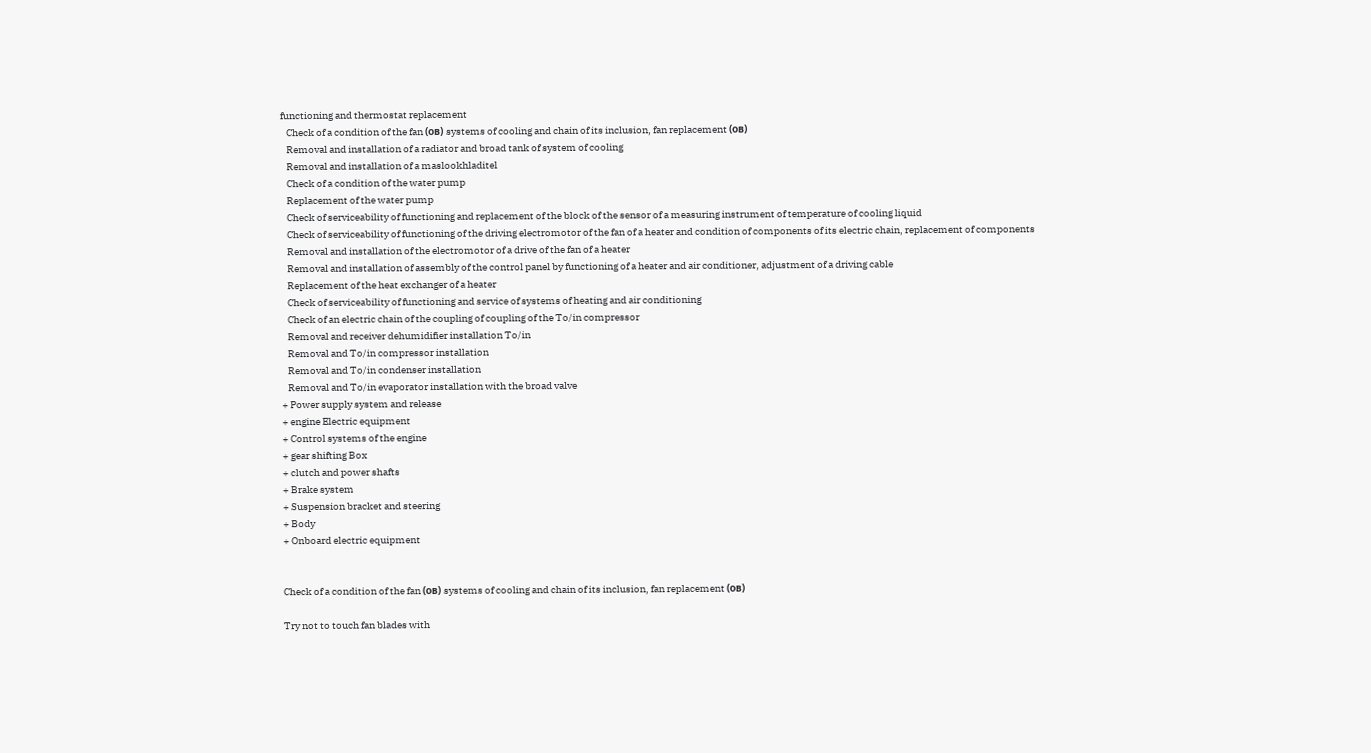functioning and thermostat replacement
   Check of a condition of the fan (ов) systems of cooling and chain of its inclusion, fan replacement (ов)
   Removal and installation of a radiator and broad tank of system of cooling
   Removal and installation of a maslookhladitel
   Check of a condition of the water pump
   Replacement of the water pump
   Check of serviceability of functioning and replacement of the block of the sensor of a measuring instrument of temperature of cooling liquid
   Check of serviceability of functioning of the driving electromotor of the fan of a heater and condition of components of its electric chain, replacement of components
   Removal and installation of the electromotor of a drive of the fan of a heater
   Removal and installation of assembly of the control panel by functioning of a heater and air conditioner, adjustment of a driving cable
   Replacement of the heat exchanger of a heater
   Check of serviceability of functioning and service of systems of heating and air conditioning
   Check of an electric chain of the coupling of coupling of the To/in compressor
   Removal and receiver dehumidifier installation To/in
   Removal and To/in compressor installation
   Removal and To/in condenser installation
   Removal and To/in evaporator installation with the broad valve
+ Power supply system and release
+ engine Electric equipment
+ Control systems of the engine
+ gear shifting Box
+ clutch and power shafts
+ Brake system
+ Suspension bracket and steering
+ Body
+ Onboard electric equipment


Check of a condition of the fan (ов) systems of cooling and chain of its inclusion, fan replacement (ов)

Try not to touch fan blades with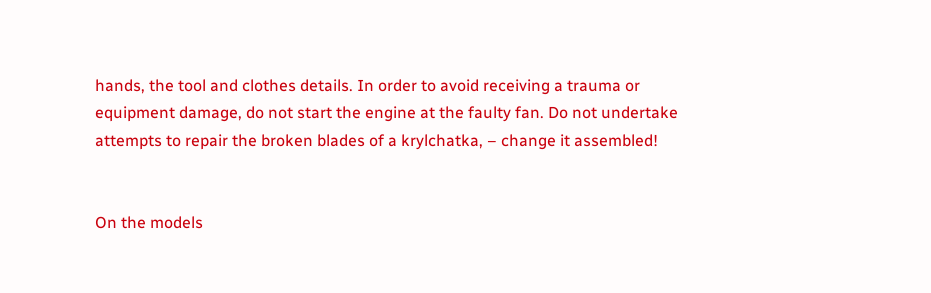hands, the tool and clothes details. In order to avoid receiving a trauma or equipment damage, do not start the engine at the faulty fan. Do not undertake attempts to repair the broken blades of a krylchatka, – change it assembled!


On the models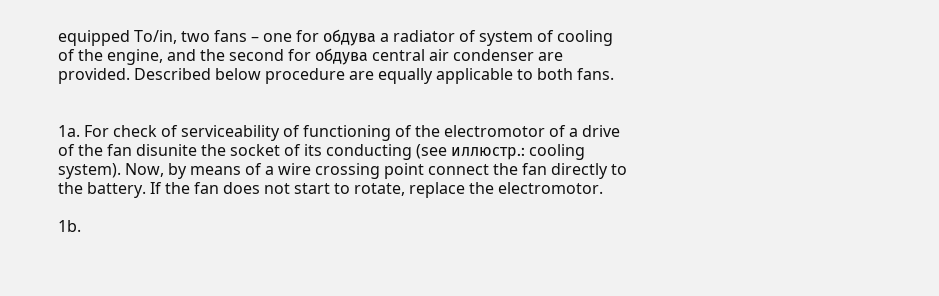equipped To/in, two fans – one for обдува a radiator of system of cooling of the engine, and the second for обдува central air condenser are provided. Described below procedure are equally applicable to both fans.


1a. For check of serviceability of functioning of the electromotor of a drive of the fan disunite the socket of its conducting (see иллюстр.: cooling system). Now, by means of a wire crossing point connect the fan directly to the battery. If the fan does not start to rotate, replace the electromotor.

1b.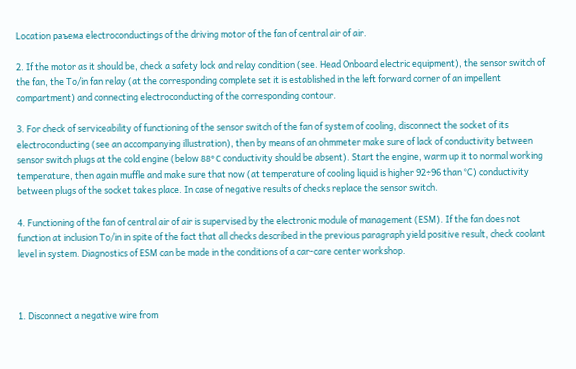Location раъема electroconductings of the driving motor of the fan of central air of air.

2. If the motor as it should be, check a safety lock and relay condition (see. Head Onboard electric equipment), the sensor switch of the fan, the To/in fan relay (at the corresponding complete set it is established in the left forward corner of an impellent compartment) and connecting electroconducting of the corresponding contour.

3. For check of serviceability of functioning of the sensor switch of the fan of system of cooling, disconnect the socket of its electroconducting (see an accompanying illustration), then by means of an ohmmeter make sure of lack of conductivity between sensor switch plugs at the cold engine (below 88°С conductivity should be absent). Start the engine, warm up it to normal working temperature, then again muffle and make sure that now (at temperature of cooling liquid is higher 92÷96 than °C) conductivity between plugs of the socket takes place. In case of negative results of checks replace the sensor switch.

4. Functioning of the fan of central air of air is supervised by the electronic module of management (ESM). If the fan does not function at inclusion To/in in spite of the fact that all checks described in the previous paragraph yield positive result, check coolant level in system. Diagnostics of ESM can be made in the conditions of a car-care center workshop.



1. Disconnect a negative wire from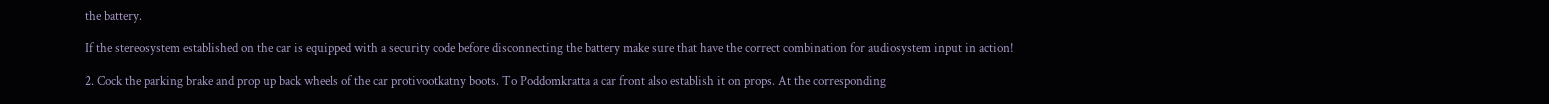the battery.

If the stereosystem established on the car is equipped with a security code before disconnecting the battery make sure that have the correct combination for audiosystem input in action!

2. Cock the parking brake and prop up back wheels of the car protivootkatny boots. To Poddomkratta a car front also establish it on props. At the corresponding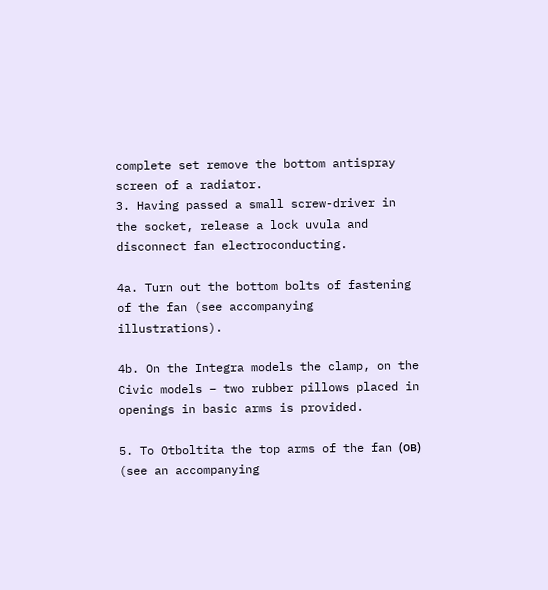complete set remove the bottom antispray screen of a radiator.
3. Having passed a small screw-driver in the socket, release a lock uvula and disconnect fan electroconducting.

4a. Turn out the bottom bolts of fastening of the fan (see accompanying illustrations).

4b. On the Integra models the clamp, on the Civic models – two rubber pillows placed in openings in basic arms is provided.

5. To Otboltita the top arms of the fan (ов) (see an accompanying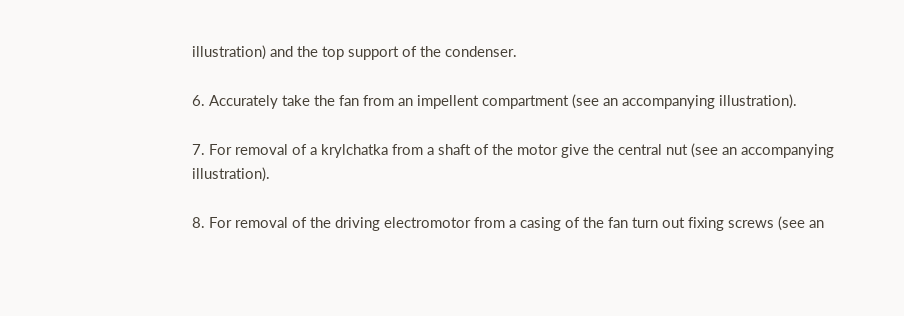illustration) and the top support of the condenser.

6. Accurately take the fan from an impellent compartment (see an accompanying illustration).

7. For removal of a krylchatka from a shaft of the motor give the central nut (see an accompanying illustration).

8. For removal of the driving electromotor from a casing of the fan turn out fixing screws (see an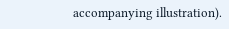accompanying illustration).